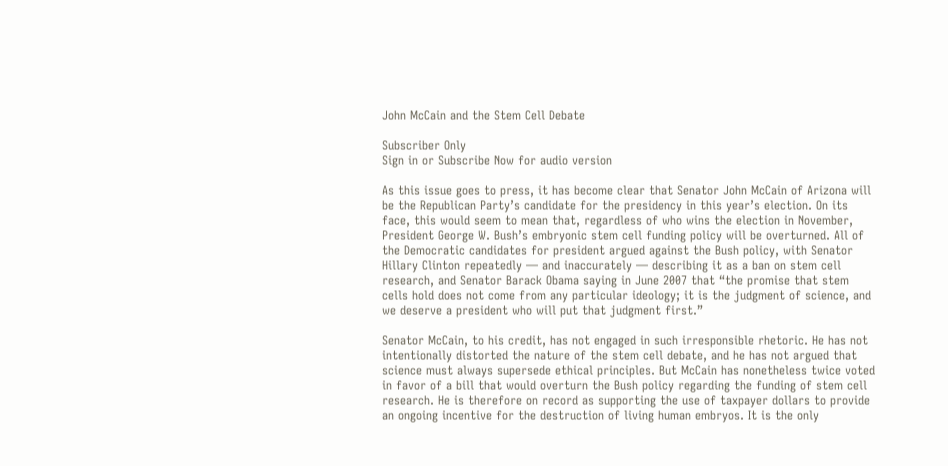John McCain and the Stem Cell Debate

Subscriber Only
Sign in or Subscribe Now for audio version

As this issue goes to press, it has become clear that Senator John McCain of Arizona will be the Republican Party’s candidate for the presidency in this year’s election. On its face, this would seem to mean that, regardless of who wins the election in November, President George W. Bush’s embryonic stem cell funding policy will be overturned. All of the Democratic candidates for president argued against the Bush policy, with Senator Hillary Clinton repeatedly — and inaccurately — describing it as a ban on stem cell research, and Senator Barack Obama saying in June 2007 that “the promise that stem cells hold does not come from any particular ideology; it is the judgment of science, and we deserve a president who will put that judgment first.”

Senator McCain, to his credit, has not engaged in such irresponsible rhetoric. He has not intentionally distorted the nature of the stem cell debate, and he has not argued that science must always supersede ethical principles. But McCain has nonetheless twice voted in favor of a bill that would overturn the Bush policy regarding the funding of stem cell research. He is therefore on record as supporting the use of taxpayer dollars to provide an ongoing incentive for the destruction of living human embryos. It is the only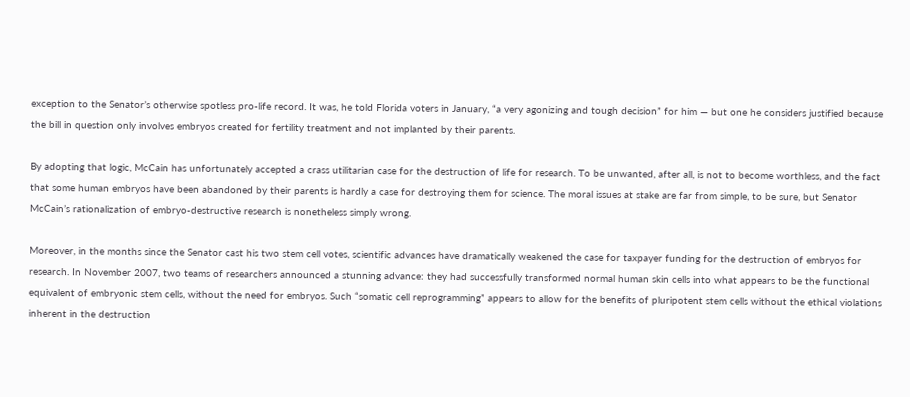exception to the Senator’s otherwise spotless pro-life record. It was, he told Florida voters in January, “a very agonizing and tough decision” for him — but one he considers justified because the bill in question only involves embryos created for fertility treatment and not implanted by their parents.

By adopting that logic, McCain has unfortunately accepted a crass utilitarian case for the destruction of life for research. To be unwanted, after all, is not to become worthless, and the fact that some human embryos have been abandoned by their parents is hardly a case for destroying them for science. The moral issues at stake are far from simple, to be sure, but Senator McCain’s rationalization of embryo-destructive research is nonetheless simply wrong.

Moreover, in the months since the Senator cast his two stem cell votes, scientific advances have dramatically weakened the case for taxpayer funding for the destruction of embryos for research. In November 2007, two teams of researchers announced a stunning advance: they had successfully transformed normal human skin cells into what appears to be the functional equivalent of embryonic stem cells, without the need for embryos. Such “somatic cell reprogramming” appears to allow for the benefits of pluripotent stem cells without the ethical violations inherent in the destruction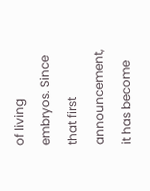of living embryos. Since that first announcement, it has become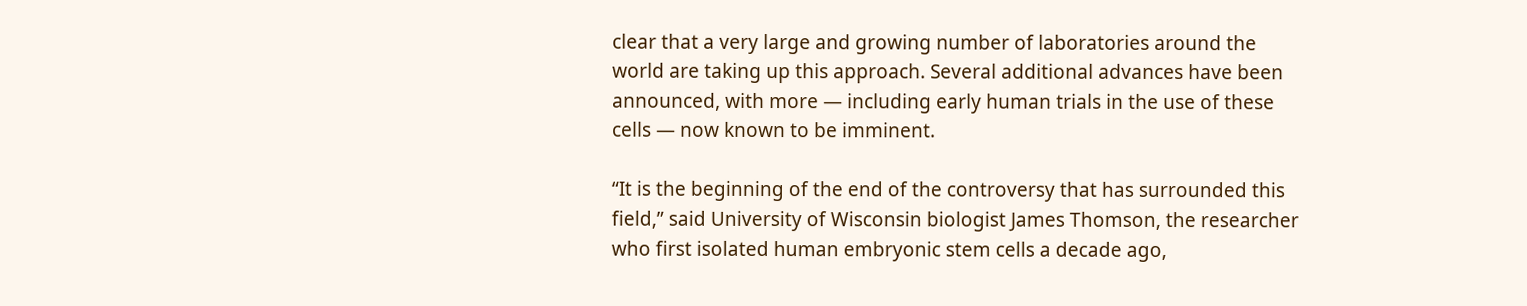clear that a very large and growing number of laboratories around the world are taking up this approach. Several additional advances have been announced, with more — including early human trials in the use of these cells — now known to be imminent.

“It is the beginning of the end of the controversy that has surrounded this field,” said University of Wisconsin biologist James Thomson, the researcher who first isolated human embryonic stem cells a decade ago,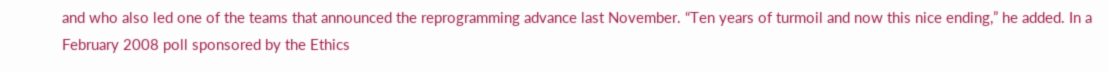and who also led one of the teams that announced the reprogramming advance last November. “Ten years of turmoil and now this nice ending,” he added. In a February 2008 poll sponsored by the Ethics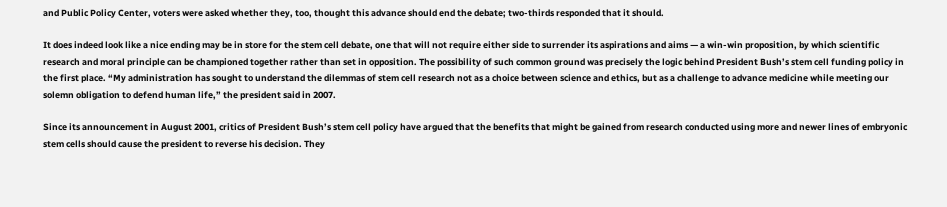and Public Policy Center, voters were asked whether they, too, thought this advance should end the debate; two-thirds responded that it should.

It does indeed look like a nice ending may be in store for the stem cell debate, one that will not require either side to surrender its aspirations and aims — a win-win proposition, by which scientific research and moral principle can be championed together rather than set in opposition. The possibility of such common ground was precisely the logic behind President Bush’s stem cell funding policy in the first place. “My administration has sought to understand the dilemmas of stem cell research not as a choice between science and ethics, but as a challenge to advance medicine while meeting our solemn obligation to defend human life,” the president said in 2007.

Since its announcement in August 2001, critics of President Bush’s stem cell policy have argued that the benefits that might be gained from research conducted using more and newer lines of embryonic stem cells should cause the president to reverse his decision. They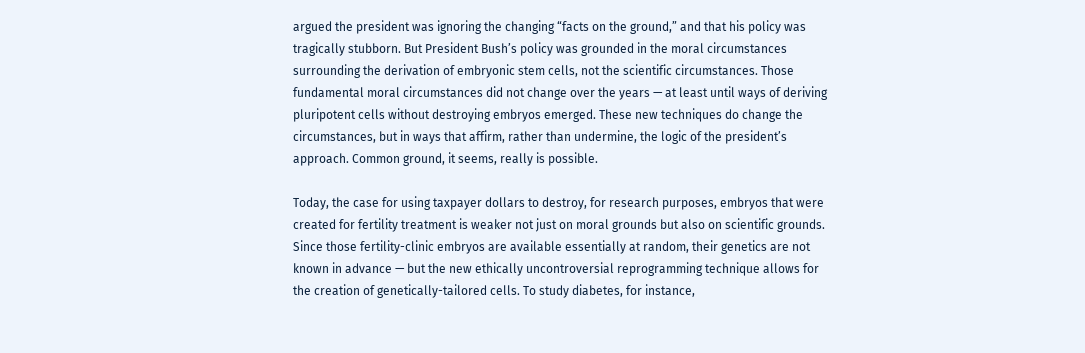argued the president was ignoring the changing “facts on the ground,” and that his policy was tragically stubborn. But President Bush’s policy was grounded in the moral circumstances surrounding the derivation of embryonic stem cells, not the scientific circumstances. Those fundamental moral circumstances did not change over the years — at least until ways of deriving pluripotent cells without destroying embryos emerged. These new techniques do change the circumstances, but in ways that affirm, rather than undermine, the logic of the president’s approach. Common ground, it seems, really is possible.

Today, the case for using taxpayer dollars to destroy, for research purposes, embryos that were created for fertility treatment is weaker not just on moral grounds but also on scientific grounds. Since those fertility-clinic embryos are available essentially at random, their genetics are not known in advance — but the new ethically uncontroversial reprogramming technique allows for the creation of genetically-tailored cells. To study diabetes, for instance,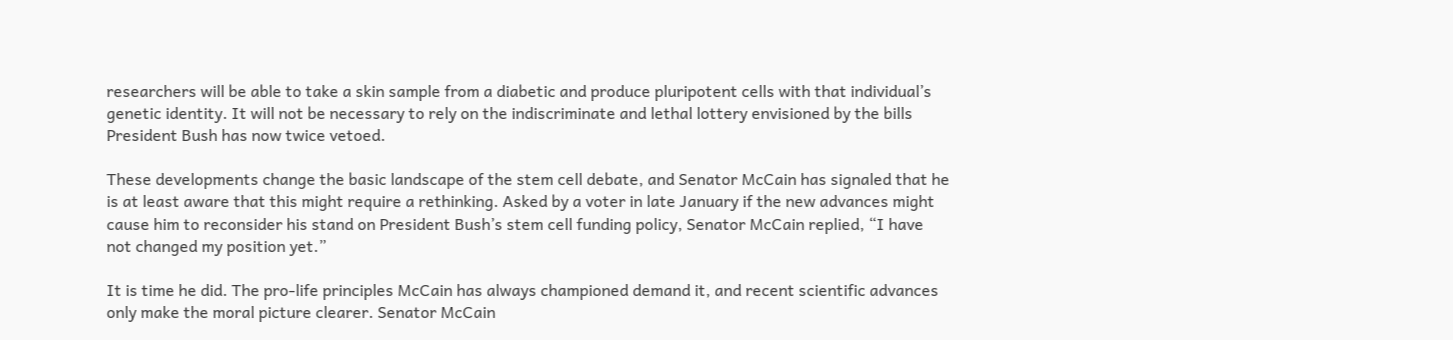researchers will be able to take a skin sample from a diabetic and produce pluripotent cells with that individual’s genetic identity. It will not be necessary to rely on the indiscriminate and lethal lottery envisioned by the bills President Bush has now twice vetoed.

These developments change the basic landscape of the stem cell debate, and Senator McCain has signaled that he is at least aware that this might require a rethinking. Asked by a voter in late January if the new advances might cause him to reconsider his stand on President Bush’s stem cell funding policy, Senator McCain replied, “I have not changed my position yet.”

It is time he did. The pro-life principles McCain has always championed demand it, and recent scientific advances only make the moral picture clearer. Senator McCain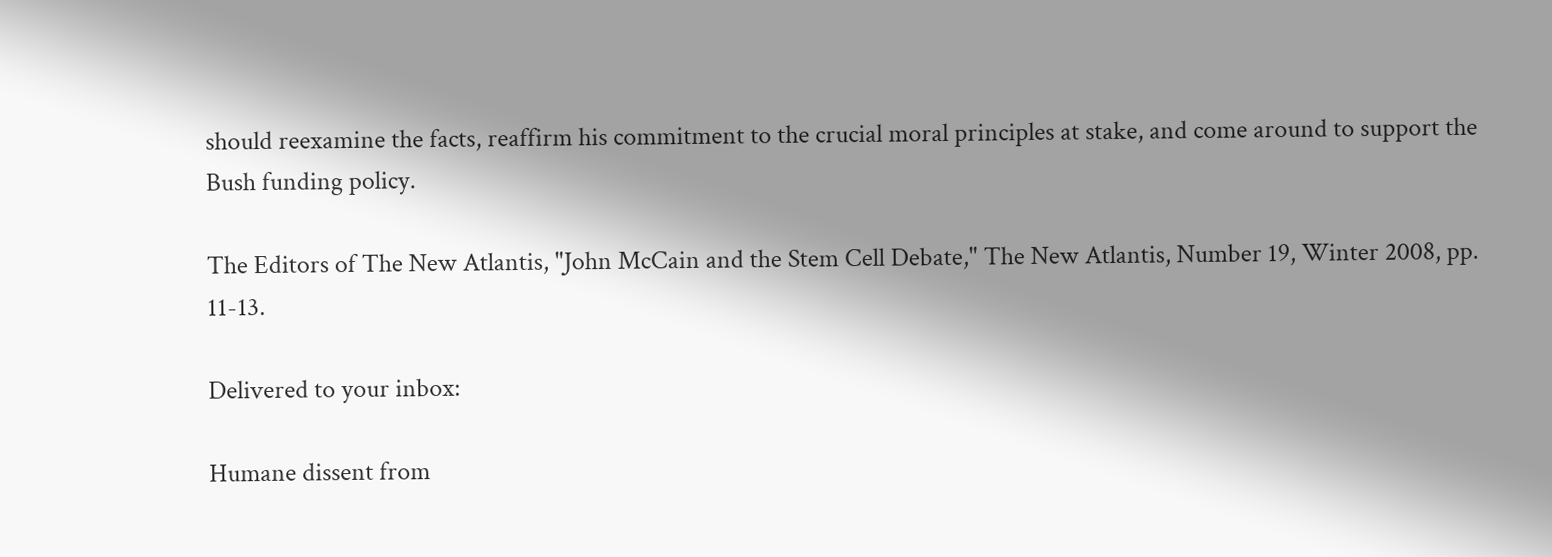should reexamine the facts, reaffirm his commitment to the crucial moral principles at stake, and come around to support the Bush funding policy.

The Editors of The New Atlantis, "John McCain and the Stem Cell Debate," The New Atlantis, Number 19, Winter 2008, pp. 11-13.

Delivered to your inbox:

Humane dissent from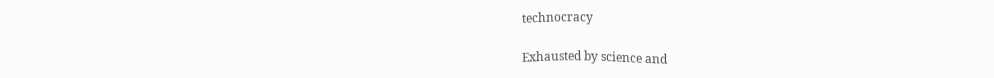technocracy

Exhausted by science and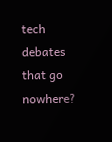tech debates that go nowhere?